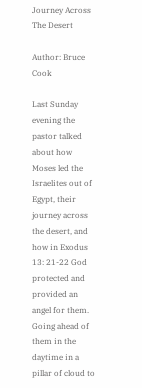Journey Across The Desert

Author: Bruce Cook

Last Sunday evening the pastor talked about how Moses led the Israelites out of Egypt, their journey across the desert, and how in Exodus 13: 21-22 God protected and provided an angel for them. Going ahead of them in the daytime in a pillar of cloud to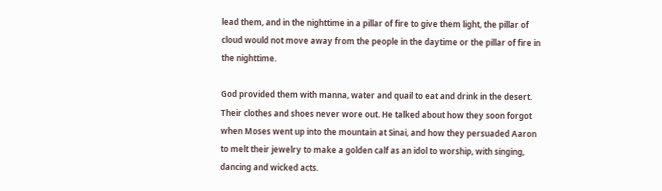lead them, and in the nighttime in a pillar of fire to give them light, the pillar of cloud would not move away from the people in the daytime or the pillar of fire in the nighttime.

God provided them with manna, water and quail to eat and drink in the desert. Their clothes and shoes never wore out. He talked about how they soon forgot when Moses went up into the mountain at Sinai, and how they persuaded Aaron to melt their jewelry to make a golden calf as an idol to worship, with singing, dancing and wicked acts.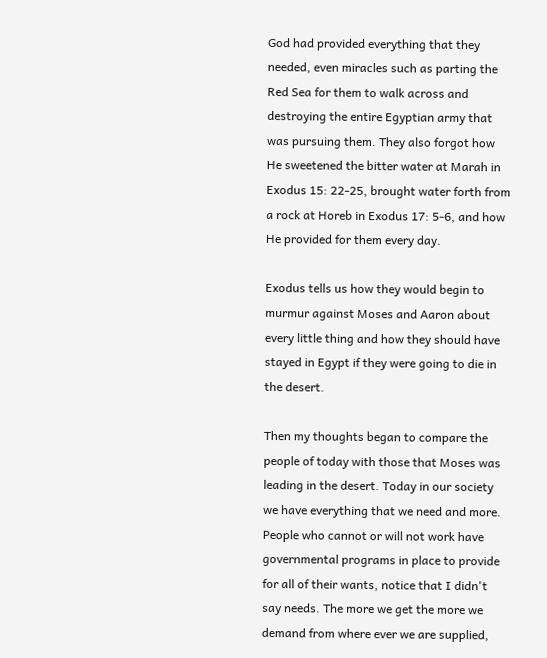God had provided everything that they needed, even miracles such as parting the Red Sea for them to walk across and destroying the entire Egyptian army that was pursuing them. They also forgot how He sweetened the bitter water at Marah in Exodus 15: 22-25, brought water forth from a rock at Horeb in Exodus 17: 5-6, and how He provided for them every day.

Exodus tells us how they would begin to murmur against Moses and Aaron about every little thing and how they should have stayed in Egypt if they were going to die in the desert.

Then my thoughts began to compare the people of today with those that Moses was leading in the desert. Today in our society we have everything that we need and more. People who cannot or will not work have governmental programs in place to provide for all of their wants, notice that I didn't say needs. The more we get the more we demand from where ever we are supplied,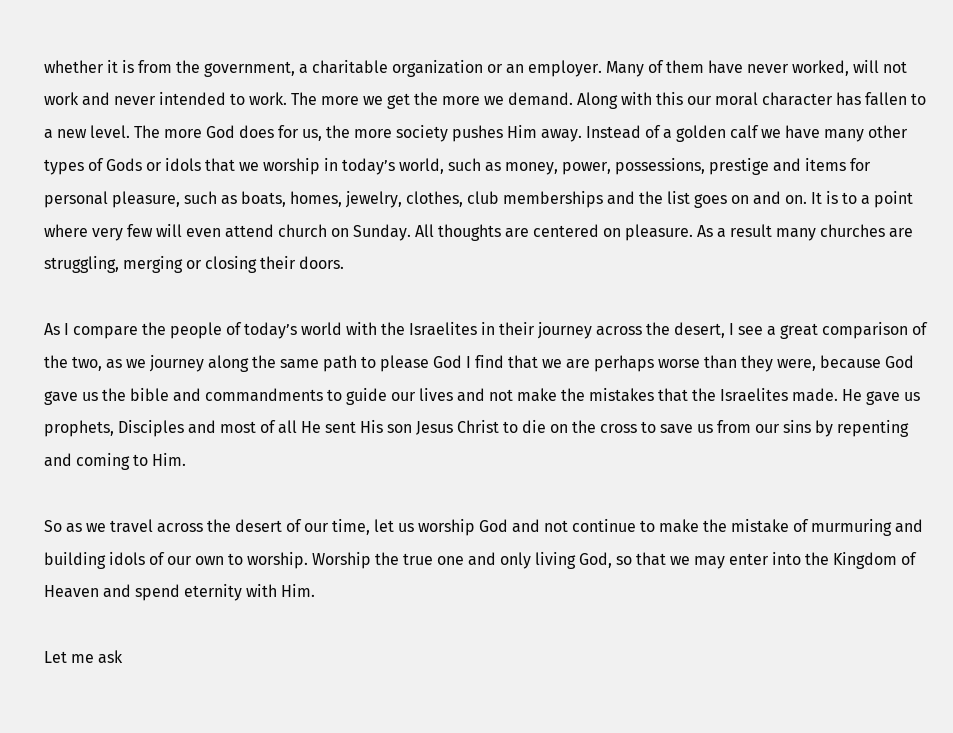whether it is from the government, a charitable organization or an employer. Many of them have never worked, will not work and never intended to work. The more we get the more we demand. Along with this our moral character has fallen to a new level. The more God does for us, the more society pushes Him away. Instead of a golden calf we have many other types of Gods or idols that we worship in today’s world, such as money, power, possessions, prestige and items for personal pleasure, such as boats, homes, jewelry, clothes, club memberships and the list goes on and on. It is to a point where very few will even attend church on Sunday. All thoughts are centered on pleasure. As a result many churches are struggling, merging or closing their doors.

As I compare the people of today’s world with the Israelites in their journey across the desert, I see a great comparison of the two, as we journey along the same path to please God I find that we are perhaps worse than they were, because God gave us the bible and commandments to guide our lives and not make the mistakes that the Israelites made. He gave us prophets, Disciples and most of all He sent His son Jesus Christ to die on the cross to save us from our sins by repenting and coming to Him.

So as we travel across the desert of our time, let us worship God and not continue to make the mistake of murmuring and building idols of our own to worship. Worship the true one and only living God, so that we may enter into the Kingdom of Heaven and spend eternity with Him.

Let me ask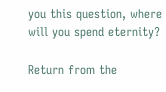you this question, where will you spend eternity?

Return from the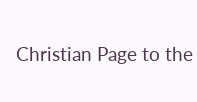Christian Page to the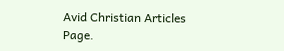Avid Christian Articles Page.